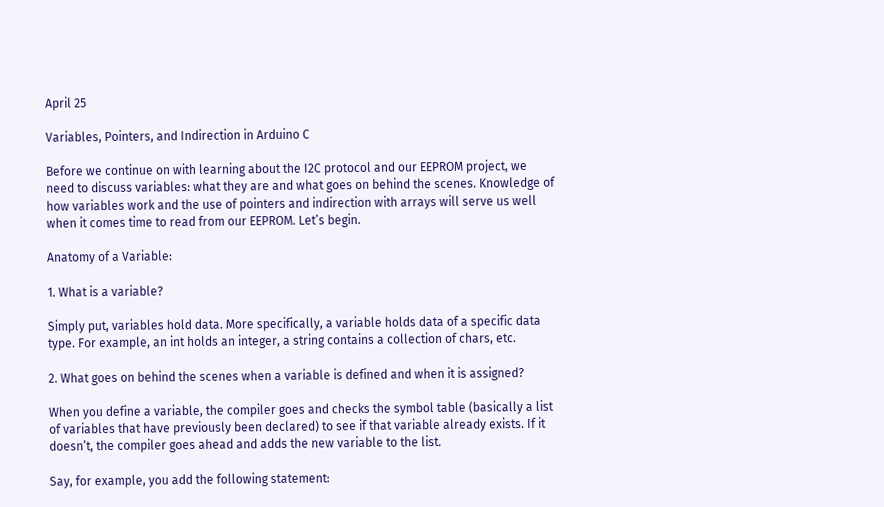April 25

Variables, Pointers, and Indirection in Arduino C

Before we continue on with learning about the I2C protocol and our EEPROM project, we need to discuss variables: what they are and what goes on behind the scenes. Knowledge of how variables work and the use of pointers and indirection with arrays will serve us well when it comes time to read from our EEPROM. Let’s begin.

Anatomy of a Variable:

1. What is a variable?

Simply put, variables hold data. More specifically, a variable holds data of a specific data type. For example, an int holds an integer, a string contains a collection of chars, etc.

2. What goes on behind the scenes when a variable is defined and when it is assigned?

When you define a variable, the compiler goes and checks the symbol table (basically a list of variables that have previously been declared) to see if that variable already exists. If it doesn’t, the compiler goes ahead and adds the new variable to the list.

Say, for example, you add the following statement: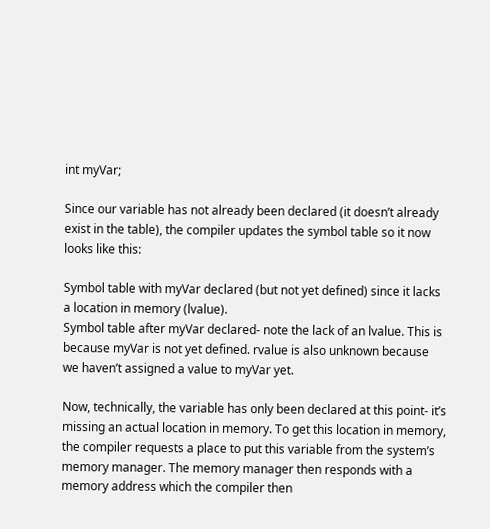int myVar;

Since our variable has not already been declared (it doesn’t already exist in the table), the compiler updates the symbol table so it now looks like this:

Symbol table with myVar declared (but not yet defined) since it lacks a location in memory (lvalue).
Symbol table after myVar declared- note the lack of an lvalue. This is because myVar is not yet defined. rvalue is also unknown because we haven’t assigned a value to myVar yet.

Now, technically, the variable has only been declared at this point- it’s missing an actual location in memory. To get this location in memory, the compiler requests a place to put this variable from the system’s memory manager. The memory manager then responds with a memory address which the compiler then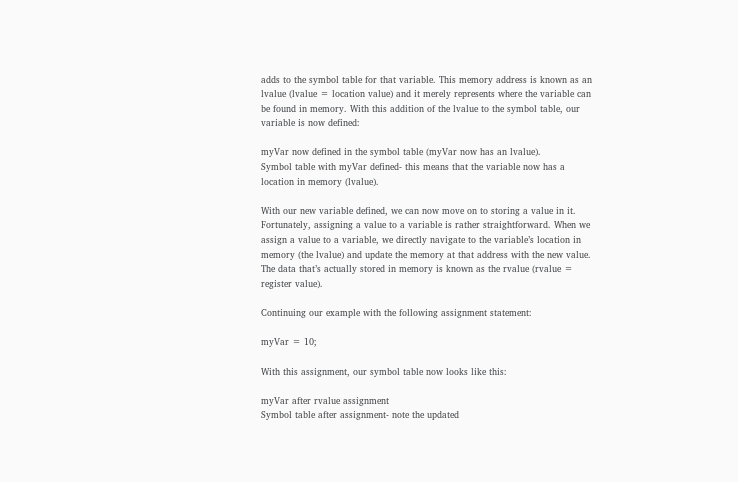adds to the symbol table for that variable. This memory address is known as an lvalue (lvalue = location value) and it merely represents where the variable can be found in memory. With this addition of the lvalue to the symbol table, our variable is now defined:

myVar now defined in the symbol table (myVar now has an lvalue).
Symbol table with myVar defined- this means that the variable now has a location in memory (lvalue).

With our new variable defined, we can now move on to storing a value in it. Fortunately, assigning a value to a variable is rather straightforward. When we assign a value to a variable, we directly navigate to the variable’s location in memory (the lvalue) and update the memory at that address with the new value. The data that’s actually stored in memory is known as the rvalue (rvalue = register value).

Continuing our example with the following assignment statement:

myVar = 10;

With this assignment, our symbol table now looks like this:

myVar after rvalue assignment
Symbol table after assignment- note the updated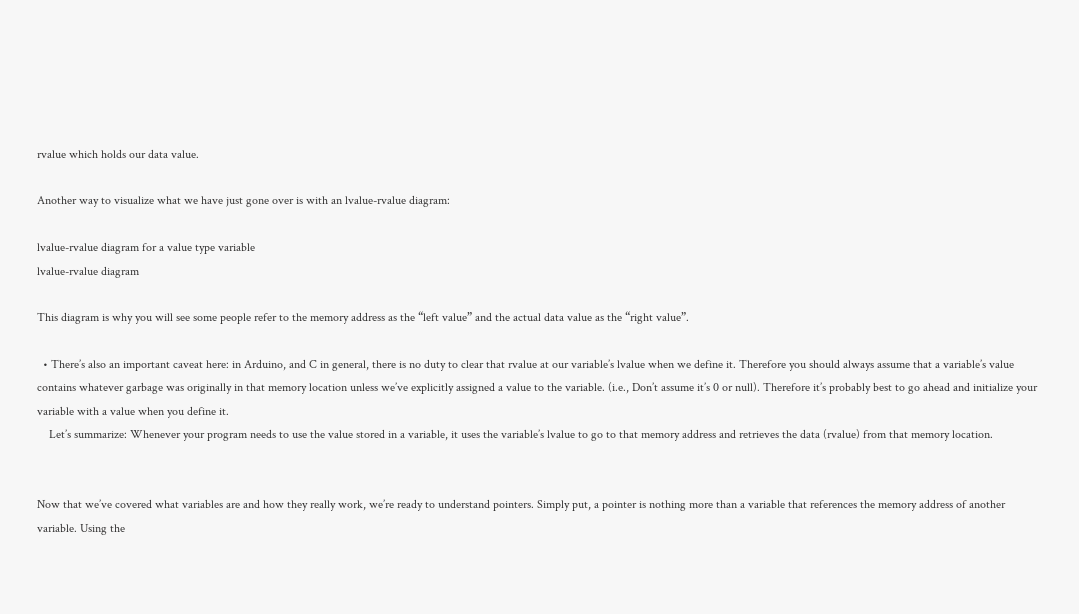rvalue which holds our data value.

Another way to visualize what we have just gone over is with an lvalue-rvalue diagram:

lvalue-rvalue diagram for a value type variable
lvalue-rvalue diagram

This diagram is why you will see some people refer to the memory address as the “left value” and the actual data value as the “right value”.

  • There’s also an important caveat here: in Arduino, and C in general, there is no duty to clear that rvalue at our variable’s lvalue when we define it. Therefore you should always assume that a variable’s value contains whatever garbage was originally in that memory location unless we’ve explicitly assigned a value to the variable. (i.e., Don’t assume it’s 0 or null). Therefore it’s probably best to go ahead and initialize your variable with a value when you define it.
    Let’s summarize: Whenever your program needs to use the value stored in a variable, it uses the variable’s lvalue to go to that memory address and retrieves the data (rvalue) from that memory location.


Now that we’ve covered what variables are and how they really work, we’re ready to understand pointers. Simply put, a pointer is nothing more than a variable that references the memory address of another variable. Using the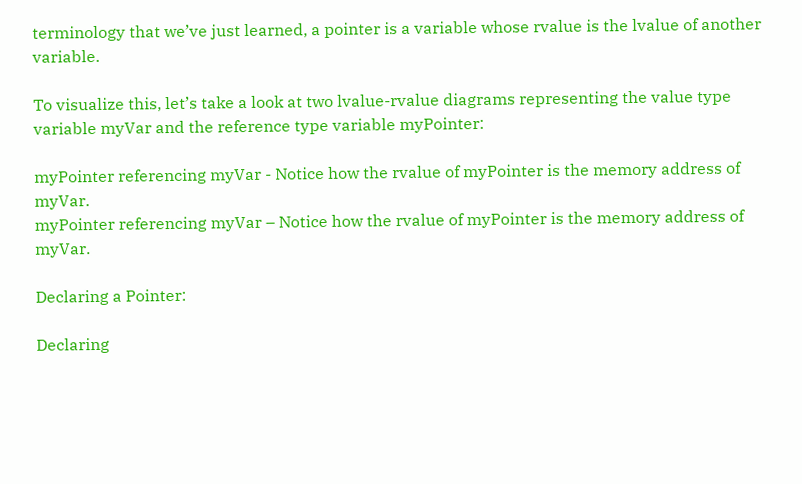terminology that we’ve just learned, a pointer is a variable whose rvalue is the lvalue of another variable.

To visualize this, let’s take a look at two lvalue-rvalue diagrams representing the value type variable myVar and the reference type variable myPointer:

myPointer referencing myVar - Notice how the rvalue of myPointer is the memory address of myVar.
myPointer referencing myVar – Notice how the rvalue of myPointer is the memory address of myVar.

Declaring a Pointer:

Declaring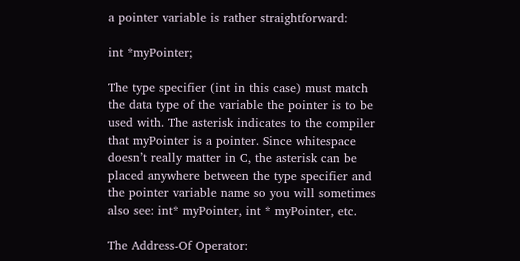a pointer variable is rather straightforward:

int *myPointer;

The type specifier (int in this case) must match the data type of the variable the pointer is to be used with. The asterisk indicates to the compiler that myPointer is a pointer. Since whitespace doesn’t really matter in C, the asterisk can be placed anywhere between the type specifier and the pointer variable name so you will sometimes also see: int* myPointer, int * myPointer, etc.

The Address-Of Operator: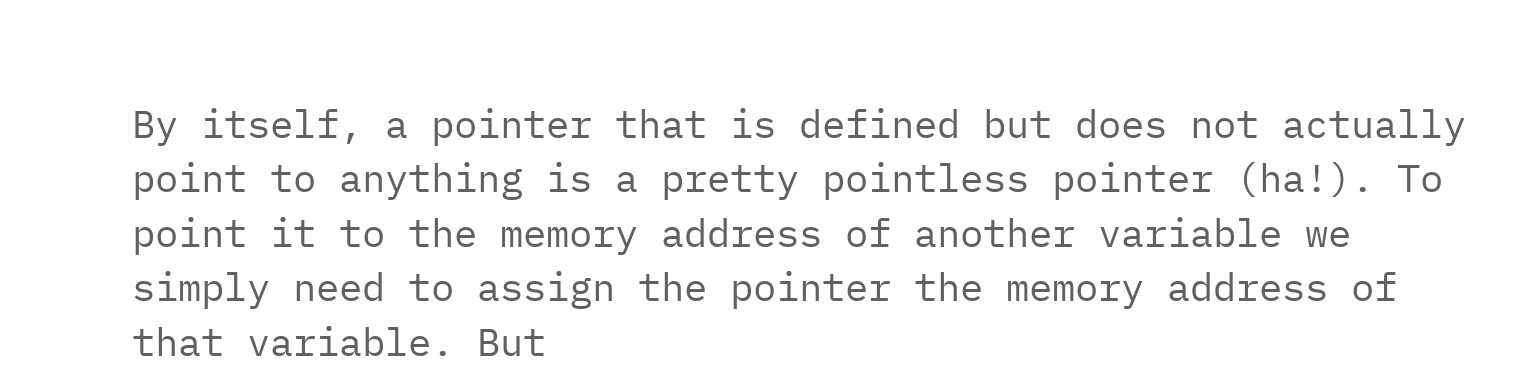By itself, a pointer that is defined but does not actually point to anything is a pretty pointless pointer (ha!). To point it to the memory address of another variable we simply need to assign the pointer the memory address of that variable. But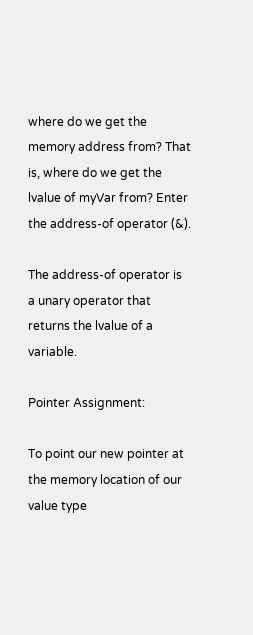where do we get the memory address from? That is, where do we get the lvalue of myVar from? Enter the address-of operator (&).

The address-of operator is a unary operator that returns the lvalue of a variable.

Pointer Assignment:

To point our new pointer at the memory location of our value type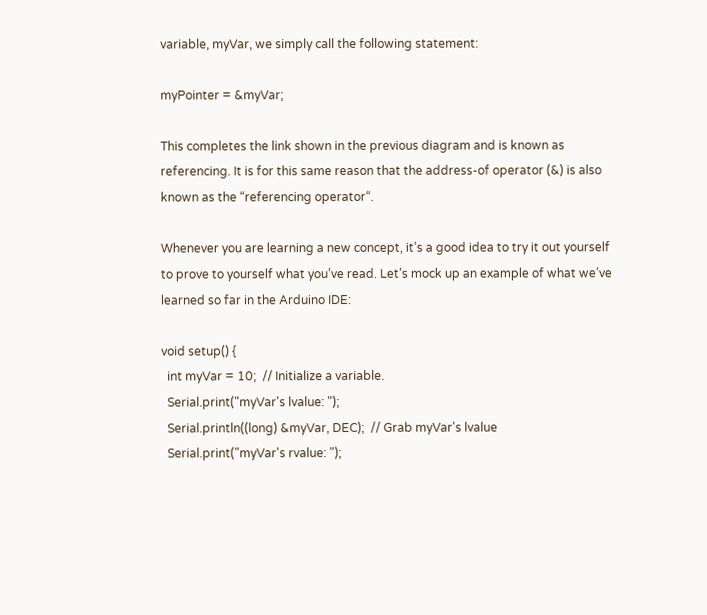variable, myVar, we simply call the following statement:

myPointer = &myVar;

This completes the link shown in the previous diagram and is known as referencing. It is for this same reason that the address-of operator (&) is also known as the “referencing operator“.

Whenever you are learning a new concept, it’s a good idea to try it out yourself to prove to yourself what you’ve read. Let’s mock up an example of what we’ve learned so far in the Arduino IDE:

void setup() {
  int myVar = 10;  // Initialize a variable.
  Serial.print("myVar's lvalue: ");
  Serial.println((long) &myVar, DEC);  // Grab myVar's lvalue
  Serial.print("myVar's rvalue: ");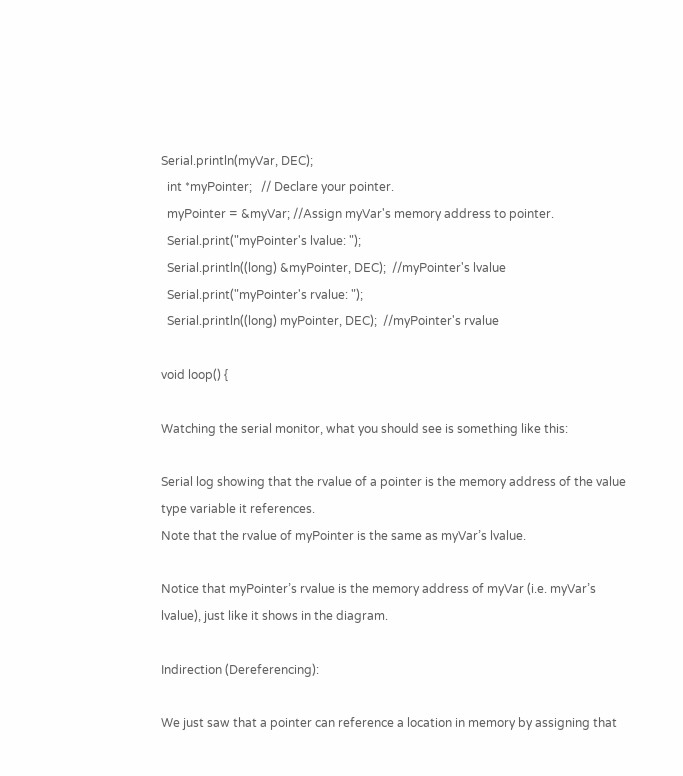Serial.println(myVar, DEC);
  int *myPointer;   // Declare your pointer.
  myPointer = &myVar; //Assign myVar's memory address to pointer.
  Serial.print("myPointer's lvalue: ");
  Serial.println((long) &myPointer, DEC);  //myPointer's lvalue
  Serial.print("myPointer's rvalue: ");
  Serial.println((long) myPointer, DEC);  //myPointer's rvalue

void loop() {

Watching the serial monitor, what you should see is something like this:

Serial log showing that the rvalue of a pointer is the memory address of the value type variable it references.
Note that the rvalue of myPointer is the same as myVar’s lvalue.

Notice that myPointer’s rvalue is the memory address of myVar (i.e. myVar’s lvalue), just like it shows in the diagram.

Indirection (Dereferencing):

We just saw that a pointer can reference a location in memory by assigning that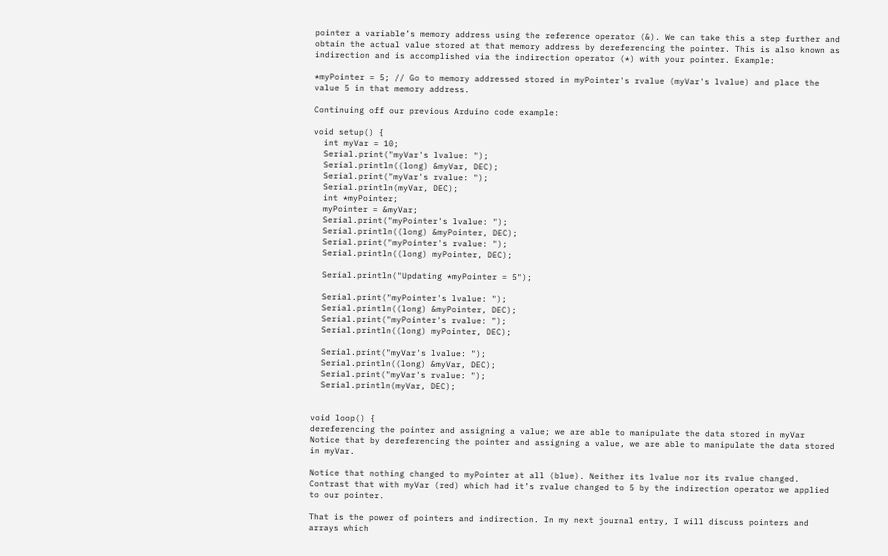pointer a variable’s memory address using the reference operator (&). We can take this a step further and obtain the actual value stored at that memory address by dereferencing the pointer. This is also known as indirection and is accomplished via the indirection operator (*) with your pointer. Example:

*myPointer = 5; // Go to memory addressed stored in myPointer's rvalue (myVar's lvalue) and place the value 5 in that memory address.

Continuing off our previous Arduino code example:

void setup() {
  int myVar = 10;
  Serial.print("myVar's lvalue: ");
  Serial.println((long) &myVar, DEC);
  Serial.print("myVar's rvalue: ");
  Serial.println(myVar, DEC);
  int *myPointer;
  myPointer = &myVar;
  Serial.print("myPointer's lvalue: ");
  Serial.println((long) &myPointer, DEC);
  Serial.print("myPointer's rvalue: ");
  Serial.println((long) myPointer, DEC);

  Serial.println("Updating *myPointer = 5");

  Serial.print("myPointer's lvalue: ");
  Serial.println((long) &myPointer, DEC);
  Serial.print("myPointer's rvalue: ");
  Serial.println((long) myPointer, DEC);

  Serial.print("myVar's lvalue: ");
  Serial.println((long) &myVar, DEC);
  Serial.print("myVar's rvalue: ");
  Serial.println(myVar, DEC);


void loop() {
dereferencing the pointer and assigning a value; we are able to manipulate the data stored in myVar
Notice that by dereferencing the pointer and assigning a value, we are able to manipulate the data stored in myVar.

Notice that nothing changed to myPointer at all (blue). Neither its lvalue nor its rvalue changed. Contrast that with myVar (red) which had it’s rvalue changed to 5 by the indirection operator we applied to our pointer.

That is the power of pointers and indirection. In my next journal entry, I will discuss pointers and arrays which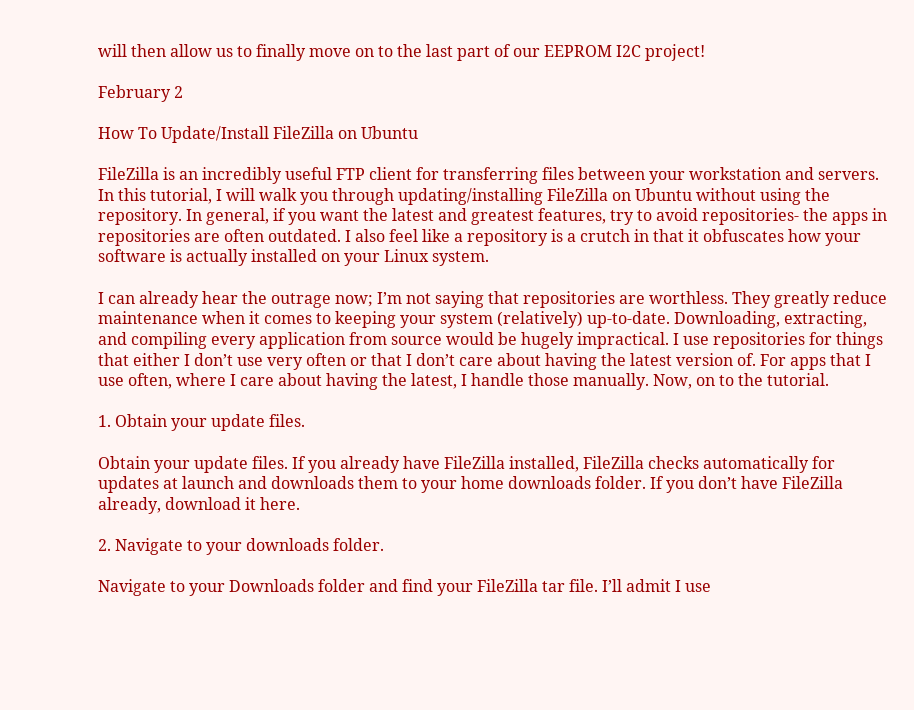will then allow us to finally move on to the last part of our EEPROM I2C project!

February 2

How To Update/Install FileZilla on Ubuntu

FileZilla is an incredibly useful FTP client for transferring files between your workstation and servers. In this tutorial, I will walk you through updating/installing FileZilla on Ubuntu without using the repository. In general, if you want the latest and greatest features, try to avoid repositories- the apps in repositories are often outdated. I also feel like a repository is a crutch in that it obfuscates how your software is actually installed on your Linux system.

I can already hear the outrage now; I’m not saying that repositories are worthless. They greatly reduce maintenance when it comes to keeping your system (relatively) up-to-date. Downloading, extracting, and compiling every application from source would be hugely impractical. I use repositories for things that either I don’t use very often or that I don’t care about having the latest version of. For apps that I use often, where I care about having the latest, I handle those manually. Now, on to the tutorial.

1. Obtain your update files.

Obtain your update files. If you already have FileZilla installed, FileZilla checks automatically for updates at launch and downloads them to your home downloads folder. If you don’t have FileZilla already, download it here.

2. Navigate to your downloads folder.

Navigate to your Downloads folder and find your FileZilla tar file. I’ll admit I use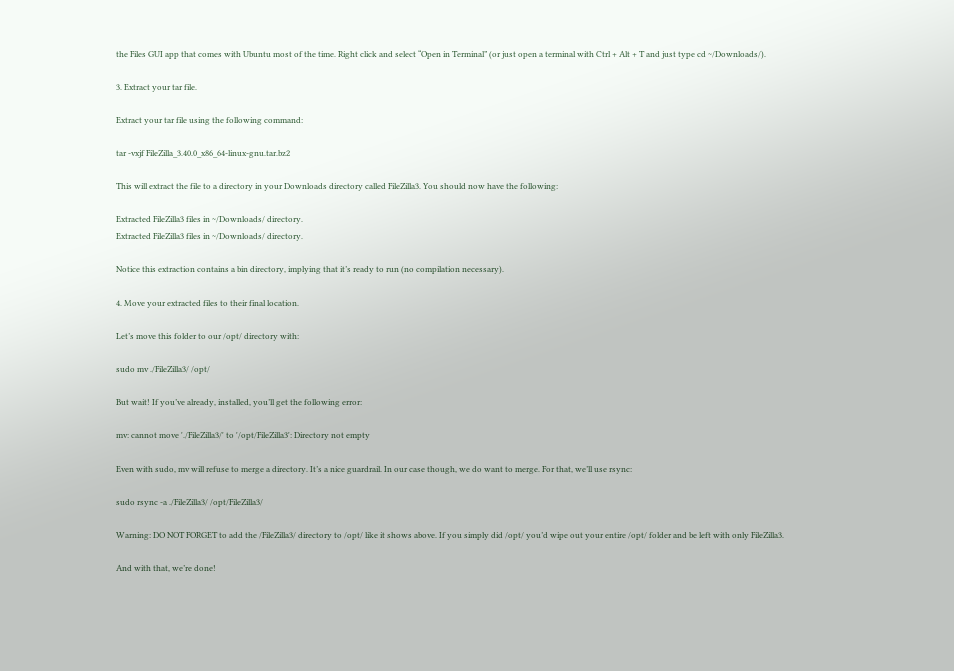the Files GUI app that comes with Ubuntu most of the time. Right click and select “Open in Terminal” (or just open a terminal with Ctrl + Alt + T and just type cd ~/Downloads/).

3. Extract your tar file.

Extract your tar file using the following command:

tar -vxjf FileZilla_3.40.0_x86_64-linux-gnu.tar.bz2

This will extract the file to a directory in your Downloads directory called FileZilla3. You should now have the following:

Extracted FileZilla3 files in ~/Downloads/ directory.
Extracted FileZilla3 files in ~/Downloads/ directory.

Notice this extraction contains a bin directory, implying that it’s ready to run (no compilation necessary).

4. Move your extracted files to their final location.

Let’s move this folder to our /opt/ directory with:

sudo mv ./FileZilla3/ /opt/

But wait! If you’ve already, installed, you’ll get the following error:

mv: cannot move './FileZilla3/' to '/opt/FileZilla3': Directory not empty

Even with sudo, mv will refuse to merge a directory. It’s a nice guardrail. In our case though, we do want to merge. For that, we’ll use rsync:

sudo rsync -a ./FileZilla3/ /opt/FileZilla3/

Warning: DO NOT FORGET to add the /FileZilla3/ directory to /opt/ like it shows above. If you simply did /opt/ you’d wipe out your entire /opt/ folder and be left with only FileZilla3.

And with that, we’re done!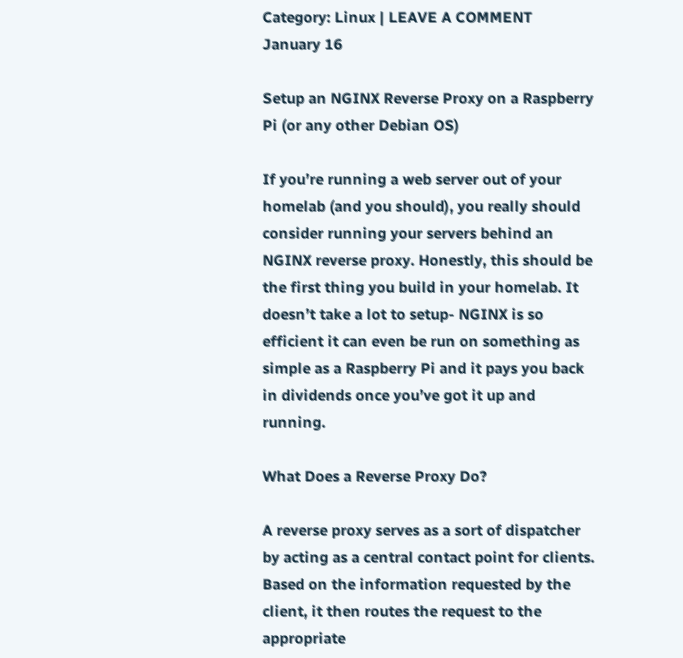Category: Linux | LEAVE A COMMENT
January 16

Setup an NGINX Reverse Proxy on a Raspberry Pi (or any other Debian OS)

If you’re running a web server out of your homelab (and you should), you really should consider running your servers behind an NGINX reverse proxy. Honestly, this should be the first thing you build in your homelab. It doesn’t take a lot to setup- NGINX is so efficient it can even be run on something as simple as a Raspberry Pi and it pays you back in dividends once you’ve got it up and running.

What Does a Reverse Proxy Do?

A reverse proxy serves as a sort of dispatcher by acting as a central contact point for clients. Based on the information requested by the client, it then routes the request to the appropriate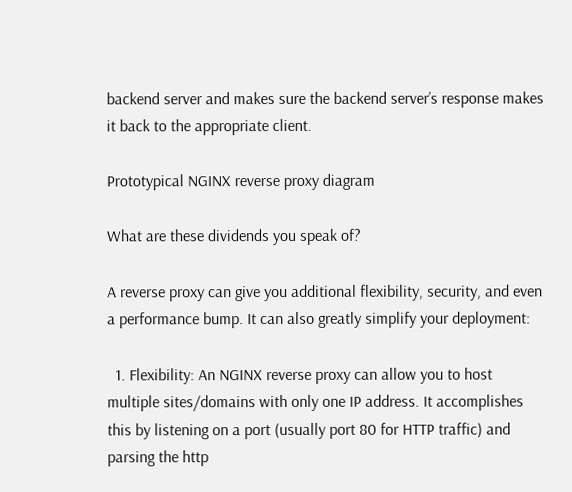backend server and makes sure the backend server’s response makes it back to the appropriate client.

Prototypical NGINX reverse proxy diagram

What are these dividends you speak of?

A reverse proxy can give you additional flexibility, security, and even a performance bump. It can also greatly simplify your deployment:

  1. Flexibility: An NGINX reverse proxy can allow you to host multiple sites/domains with only one IP address. It accomplishes this by listening on a port (usually port 80 for HTTP traffic) and parsing the http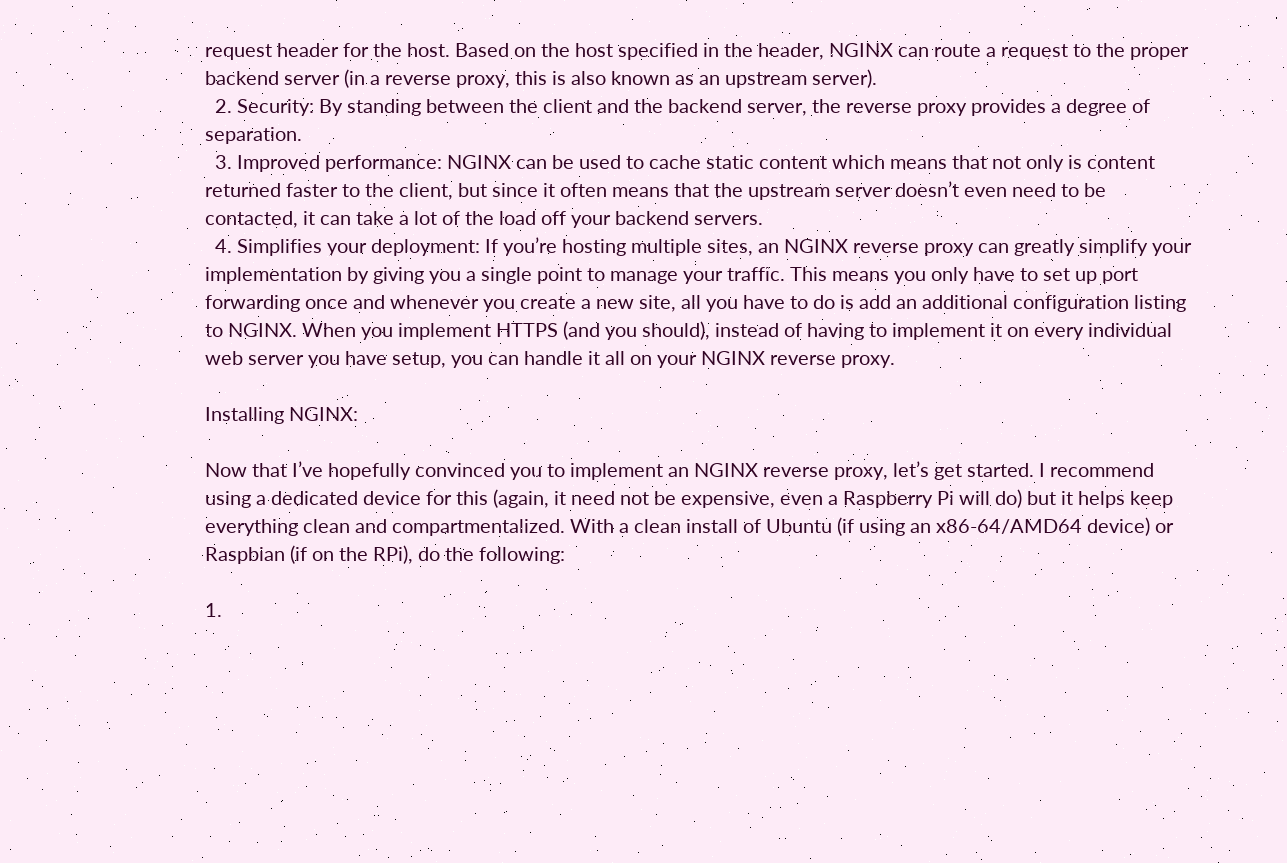request header for the host. Based on the host specified in the header, NGINX can route a request to the proper backend server (in a reverse proxy, this is also known as an upstream server).
  2. Security: By standing between the client and the backend server, the reverse proxy provides a degree of separation.
  3. Improved performance: NGINX can be used to cache static content which means that not only is content returned faster to the client, but since it often means that the upstream server doesn’t even need to be contacted, it can take a lot of the load off your backend servers.
  4. Simplifies your deployment: If you’re hosting multiple sites, an NGINX reverse proxy can greatly simplify your implementation by giving you a single point to manage your traffic. This means you only have to set up port forwarding once and whenever you create a new site, all you have to do is add an additional configuration listing to NGINX. When you implement HTTPS (and you should), instead of having to implement it on every individual web server you have setup, you can handle it all on your NGINX reverse proxy.

Installing NGINX:

Now that I’ve hopefully convinced you to implement an NGINX reverse proxy, let’s get started. I recommend using a dedicated device for this (again, it need not be expensive, even a Raspberry Pi will do) but it helps keep everything clean and compartmentalized. With a clean install of Ubuntu (if using an x86-64/AMD64 device) or Raspbian (if on the RPi), do the following:

1.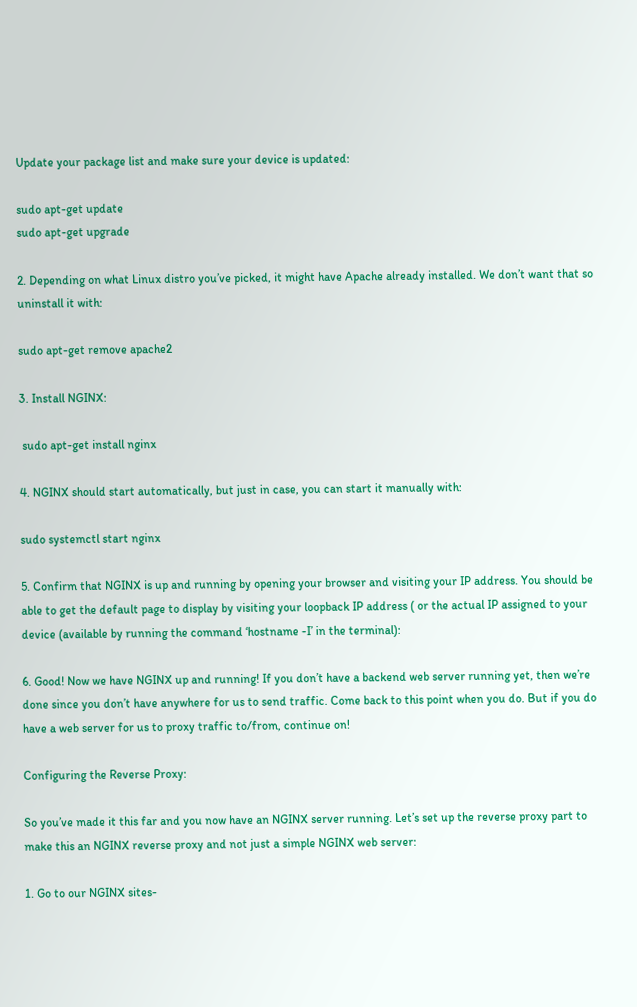Update your package list and make sure your device is updated:

sudo apt-get update
sudo apt-get upgrade

2. Depending on what Linux distro you’ve picked, it might have Apache already installed. We don’t want that so uninstall it with:

sudo apt-get remove apache2

3. Install NGINX:

 sudo apt-get install nginx

4. NGINX should start automatically, but just in case, you can start it manually with:

sudo systemctl start nginx

5. Confirm that NGINX is up and running by opening your browser and visiting your IP address. You should be able to get the default page to display by visiting your loopback IP address ( or the actual IP assigned to your device (available by running the command ‘hostname -I’ in the terminal):

6. Good! Now we have NGINX up and running! If you don’t have a backend web server running yet, then we’re done since you don’t have anywhere for us to send traffic. Come back to this point when you do. But if you do have a web server for us to proxy traffic to/from, continue on!

Configuring the Reverse Proxy:

So you’ve made it this far and you now have an NGINX server running. Let’s set up the reverse proxy part to make this an NGINX reverse proxy and not just a simple NGINX web server:

1. Go to our NGINX sites-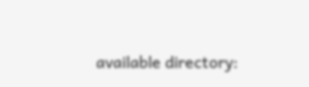available directory: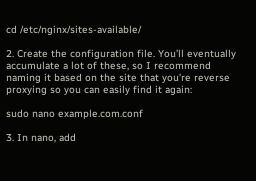cd /etc/nginx/sites-available/

2. Create the configuration file. You’ll eventually accumulate a lot of these, so I recommend naming it based on the site that you’re reverse proxying so you can easily find it again:

sudo nano example.com.conf

3. In nano, add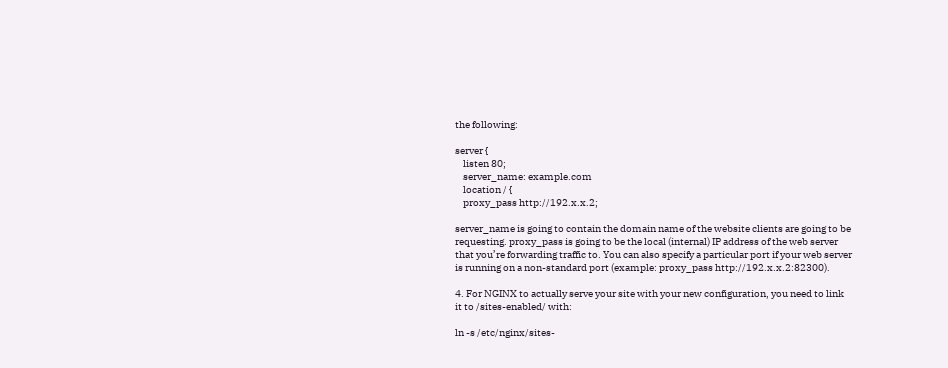the following:

server {
    listen 80;
    server_name: example.com
    location / {
    proxy_pass http://192.x.x.2;

server_name is going to contain the domain name of the website clients are going to be requesting. proxy_pass is going to be the local (internal) IP address of the web server that you’re forwarding traffic to. You can also specify a particular port if your web server is running on a non-standard port (example: proxy_pass http://192.x.x.2:82300).

4. For NGINX to actually serve your site with your new configuration, you need to link it to /sites-enabled/ with:

ln -s /etc/nginx/sites-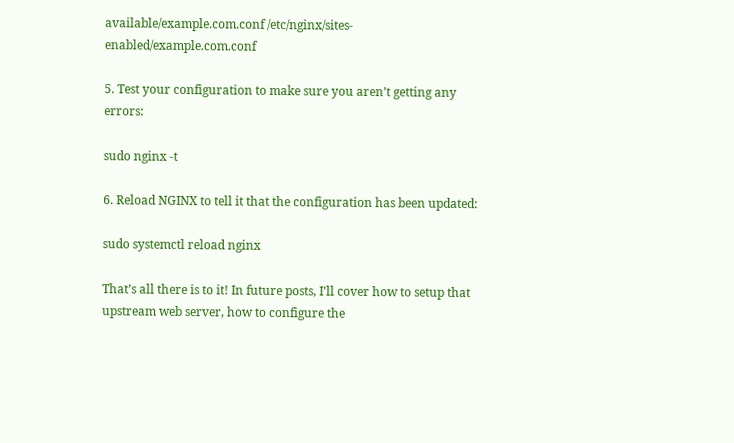available/example.com.conf /etc/nginx/sites-enabled/example.com.conf

5. Test your configuration to make sure you aren’t getting any errors:

sudo nginx -t

6. Reload NGINX to tell it that the configuration has been updated:

sudo systemctl reload nginx

That’s all there is to it! In future posts, I’ll cover how to setup that upstream web server, how to configure the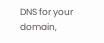DNS for your domain,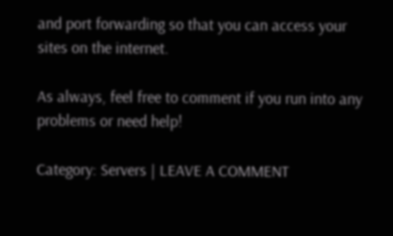and port forwarding so that you can access your sites on the internet.

As always, feel free to comment if you run into any problems or need help!

Category: Servers | LEAVE A COMMENT